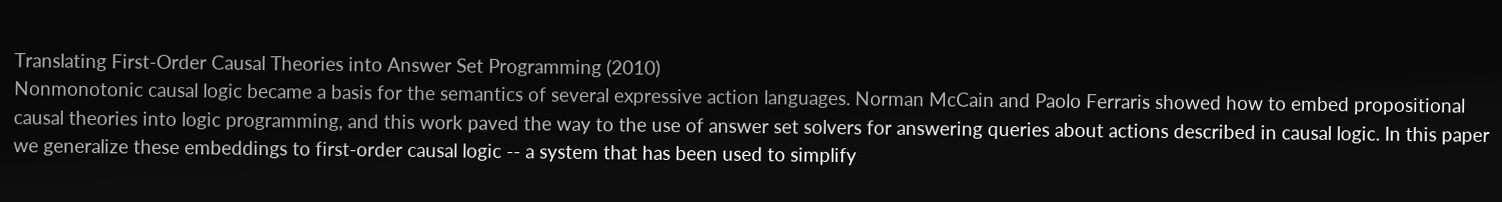Translating First-Order Causal Theories into Answer Set Programming (2010)
Nonmonotonic causal logic became a basis for the semantics of several expressive action languages. Norman McCain and Paolo Ferraris showed how to embed propositional causal theories into logic programming, and this work paved the way to the use of answer set solvers for answering queries about actions described in causal logic. In this paper we generalize these embeddings to first-order causal logic -- a system that has been used to simplify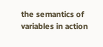the semantics of variables in action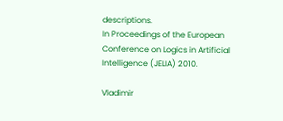descriptions.
In Proceedings of the European Conference on Logics in Artificial Intelligence (JELIA) 2010.

Vladimir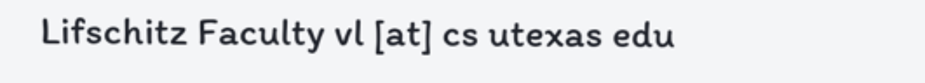Lifschitz Faculty vl [at] cs utexas edu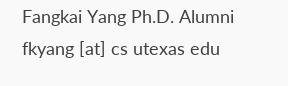Fangkai Yang Ph.D. Alumni fkyang [at] cs utexas edu